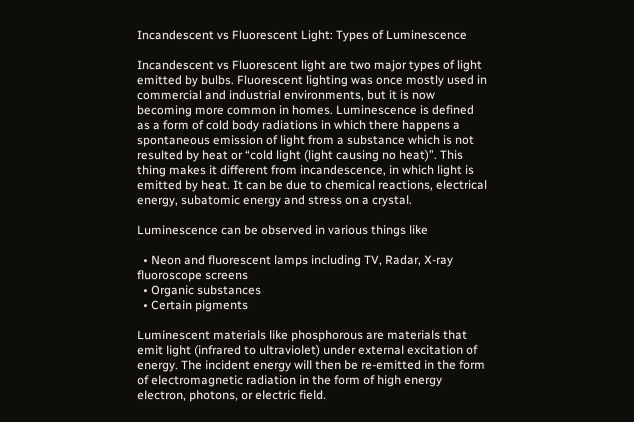Incandescent vs Fluorescent Light: Types of Luminescence

Incandescent vs Fluorescent light are two major types of light emitted by bulbs. Fluorescent lighting was once mostly used in commercial and industrial environments, but it is now becoming more common in homes. Luminescence is defined as a form of cold body radiations in which there happens a spontaneous emission of light from a substance which is not resulted by heat or “cold light (light causing no heat)”. This thing makes it different from incandescence, in which light is emitted by heat. It can be due to chemical reactions, electrical energy, subatomic energy and stress on a crystal.

Luminescence can be observed in various things like

  • Neon and fluorescent lamps including TV, Radar, X-ray fluoroscope screens
  • Organic substances
  • Certain pigments

Luminescent materials like phosphorous are materials that emit light (infrared to ultraviolet) under external excitation of energy. The incident energy will then be re-emitted in the form of electromagnetic radiation in the form of high energy electron, photons, or electric field.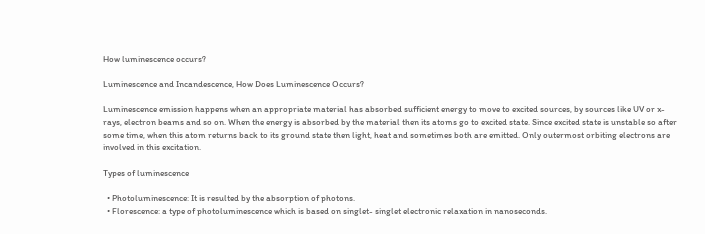How luminescence occurs?

Luminescence and Incandescence, How Does Luminescence Occurs?

Luminescence emission happens when an appropriate material has absorbed sufficient energy to move to excited sources, by sources like UV or x-rays, electron beams and so on. When the energy is absorbed by the material then its atoms go to excited state. Since excited state is unstable so after some time, when this atom returns back to its ground state then light, heat and sometimes both are emitted. Only outermost orbiting electrons are involved in this excitation.

Types of luminescence

  • Photoluminescence: It is resulted by the absorption of photons.
  • Florescence: a type of photoluminescence which is based on singlet- singlet electronic relaxation in nanoseconds.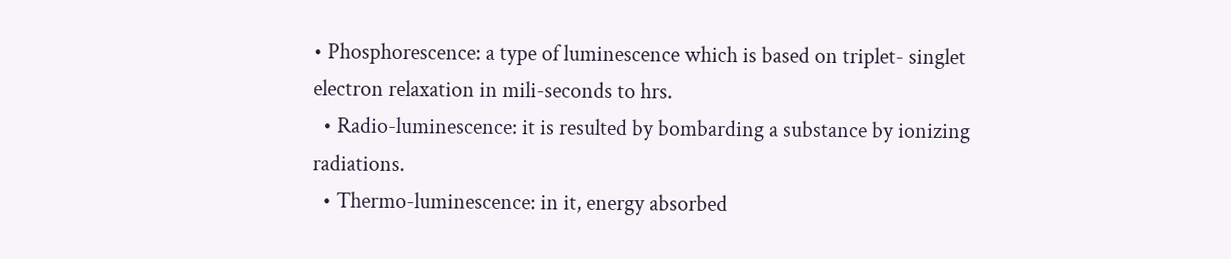• Phosphorescence: a type of luminescence which is based on triplet- singlet electron relaxation in mili-seconds to hrs.
  • Radio-luminescence: it is resulted by bombarding a substance by ionizing radiations.
  • Thermo-luminescence: in it, energy absorbed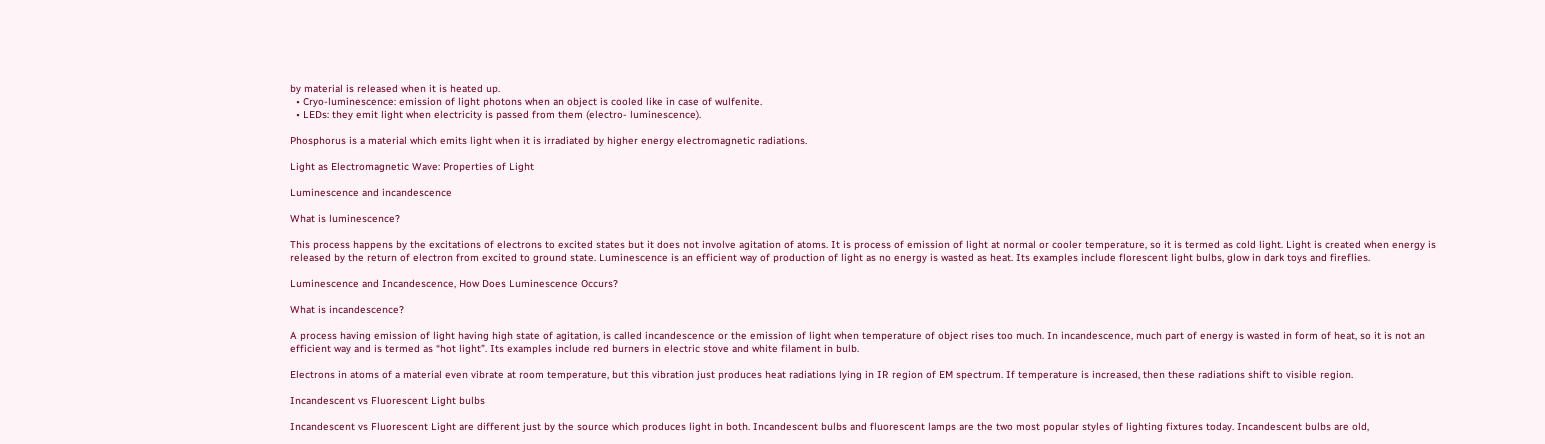by material is released when it is heated up.
  • Cryo-luminescence: emission of light photons when an object is cooled like in case of wulfenite.
  • LEDs: they emit light when electricity is passed from them (electro- luminescence).

Phosphorus is a material which emits light when it is irradiated by higher energy electromagnetic radiations.

Light as Electromagnetic Wave: Properties of Light

Luminescence and incandescence

What is luminescence?

This process happens by the excitations of electrons to excited states but it does not involve agitation of atoms. It is process of emission of light at normal or cooler temperature, so it is termed as cold light. Light is created when energy is released by the return of electron from excited to ground state. Luminescence is an efficient way of production of light as no energy is wasted as heat. Its examples include florescent light bulbs, glow in dark toys and fireflies.

Luminescence and Incandescence, How Does Luminescence Occurs?

What is incandescence?

A process having emission of light having high state of agitation, is called incandescence or the emission of light when temperature of object rises too much. In incandescence, much part of energy is wasted in form of heat, so it is not an efficient way and is termed as “hot light”. Its examples include red burners in electric stove and white filament in bulb.

Electrons in atoms of a material even vibrate at room temperature, but this vibration just produces heat radiations lying in IR region of EM spectrum. If temperature is increased, then these radiations shift to visible region.

Incandescent vs Fluorescent Light bulbs

Incandescent vs Fluorescent Light are different just by the source which produces light in both. Incandescent bulbs and fluorescent lamps are the two most popular styles of lighting fixtures today. Incandescent bulbs are old,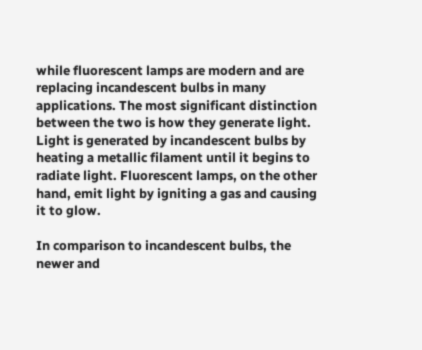while fluorescent lamps are modern and are replacing incandescent bulbs in many applications. The most significant distinction between the two is how they generate light. Light is generated by incandescent bulbs by heating a metallic filament until it begins to radiate light. Fluorescent lamps, on the other hand, emit light by igniting a gas and causing it to glow.

In comparison to incandescent bulbs, the newer and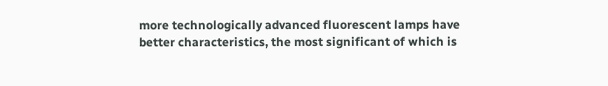more technologically advanced fluorescent lamps have better characteristics, the most significant of which is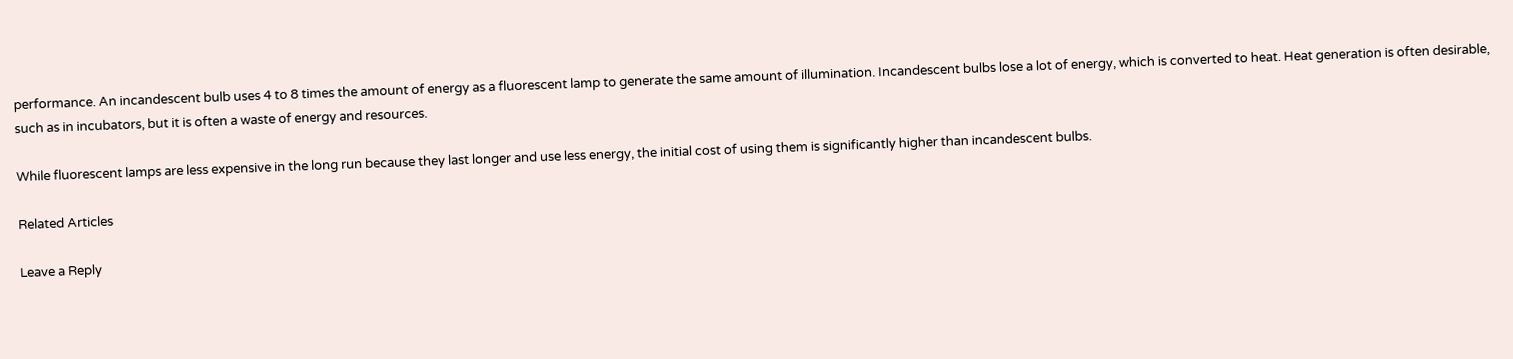performance. An incandescent bulb uses 4 to 8 times the amount of energy as a fluorescent lamp to generate the same amount of illumination. Incandescent bulbs lose a lot of energy, which is converted to heat. Heat generation is often desirable, such as in incubators, but it is often a waste of energy and resources.

While fluorescent lamps are less expensive in the long run because they last longer and use less energy, the initial cost of using them is significantly higher than incandescent bulbs.

Related Articles

Leave a Reply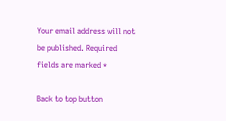Your email address will not be published. Required fields are marked *

Back to top button